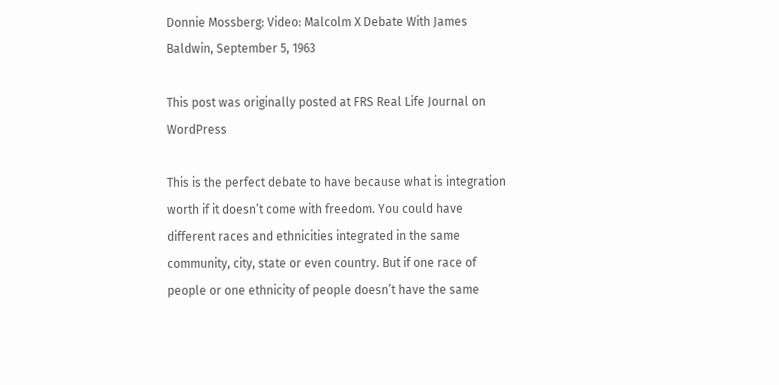Donnie Mossberg: Video: Malcolm X Debate With James Baldwin, September 5, 1963

This post was originally posted at FRS Real Life Journal on WordPress

This is the perfect debate to have because what is integration worth if it doesn’t come with freedom. You could have different races and ethnicities integrated in the same community, city, state or even country. But if one race of people or one ethnicity of people doesn’t have the same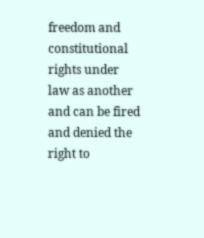freedom and constitutional rights under law as another and can be fired and denied the right to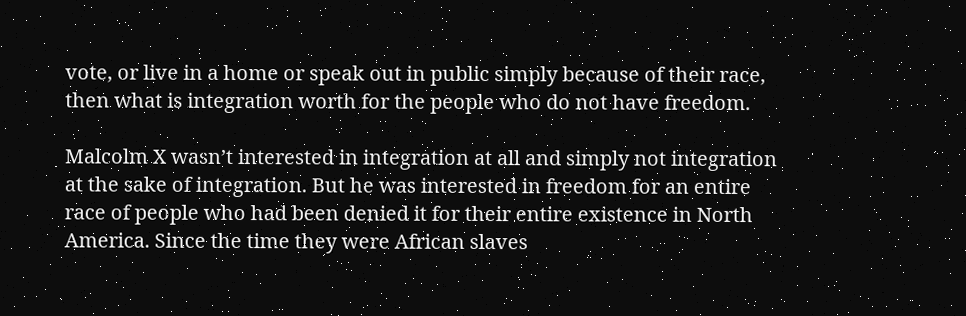vote, or live in a home or speak out in public simply because of their race, then what is integration worth for the people who do not have freedom.

Malcolm X wasn’t interested in integration at all and simply not integration at the sake of integration. But he was interested in freedom for an entire race of people who had been denied it for their entire existence in North America. Since the time they were African slaves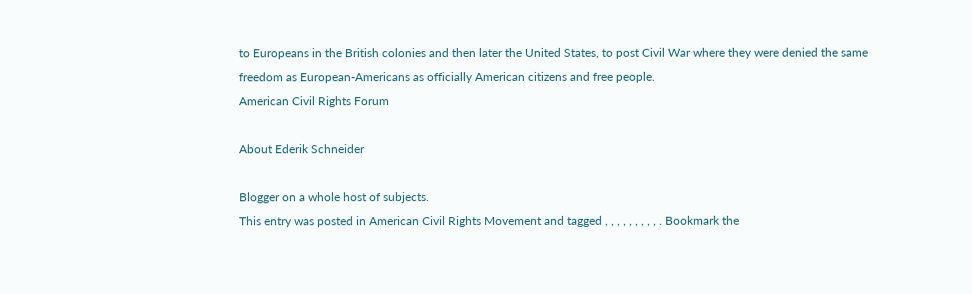to Europeans in the British colonies and then later the United States, to post Civil War where they were denied the same freedom as European-Americans as officially American citizens and free people.
American Civil Rights Forum

About Ederik Schneider

Blogger on a whole host of subjects.
This entry was posted in American Civil Rights Movement and tagged , , , , , , , , , . Bookmark the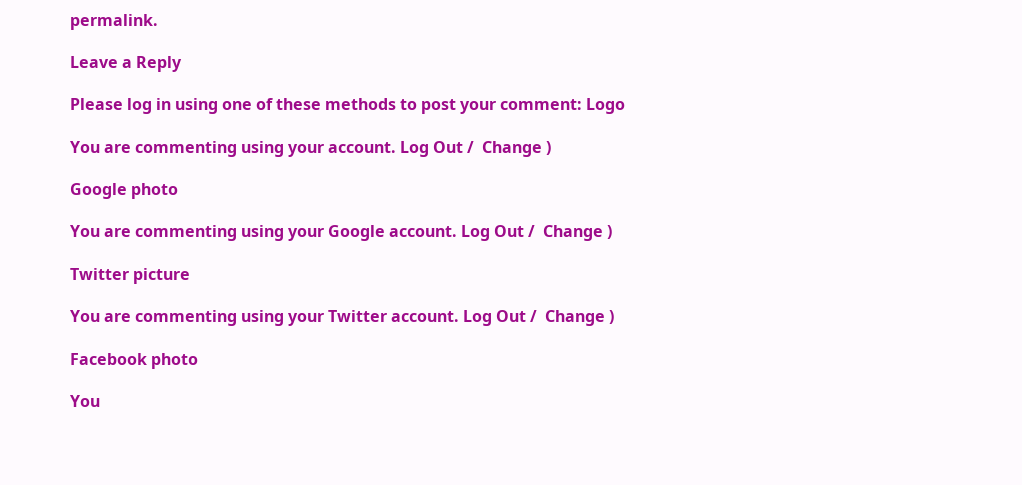permalink.

Leave a Reply

Please log in using one of these methods to post your comment: Logo

You are commenting using your account. Log Out /  Change )

Google photo

You are commenting using your Google account. Log Out /  Change )

Twitter picture

You are commenting using your Twitter account. Log Out /  Change )

Facebook photo

You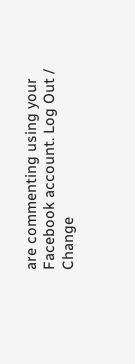are commenting using your Facebook account. Log Out /  Change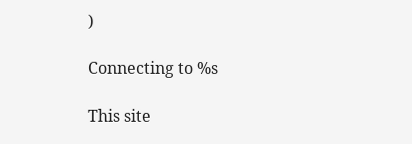)

Connecting to %s

This site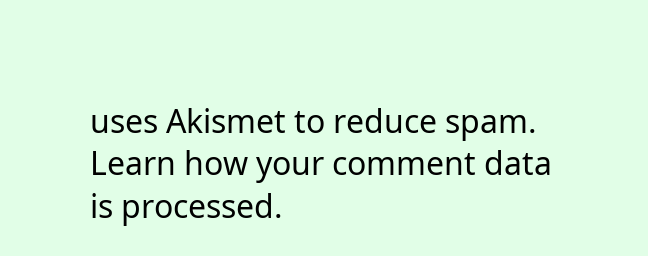uses Akismet to reduce spam. Learn how your comment data is processed.